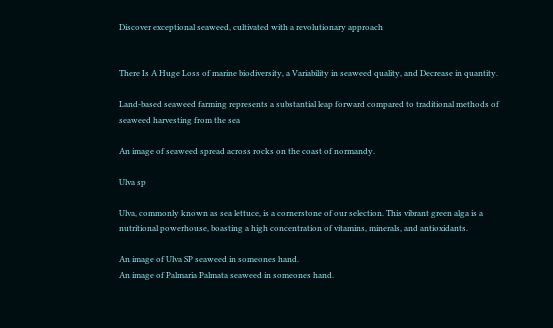Discover exceptional seaweed, cultivated with a revolutionary approach


There Is A Huge Loss of marine biodiversity, a Variability in seaweed quality, and Decrease in quantity.

Land-based seaweed farming represents a substantial leap forward compared to traditional methods of seaweed harvesting from the sea

An image of seaweed spread across rocks on the coast of normandy.

Ulva sp

Ulva, commonly known as sea lettuce, is a cornerstone of our selection. This vibrant green alga is a nutritional powerhouse, boasting a high concentration of vitamins, minerals, and antioxidants.

An image of Ulva SP seaweed in someones hand.
An image of Palmaria Palmata seaweed in someones hand.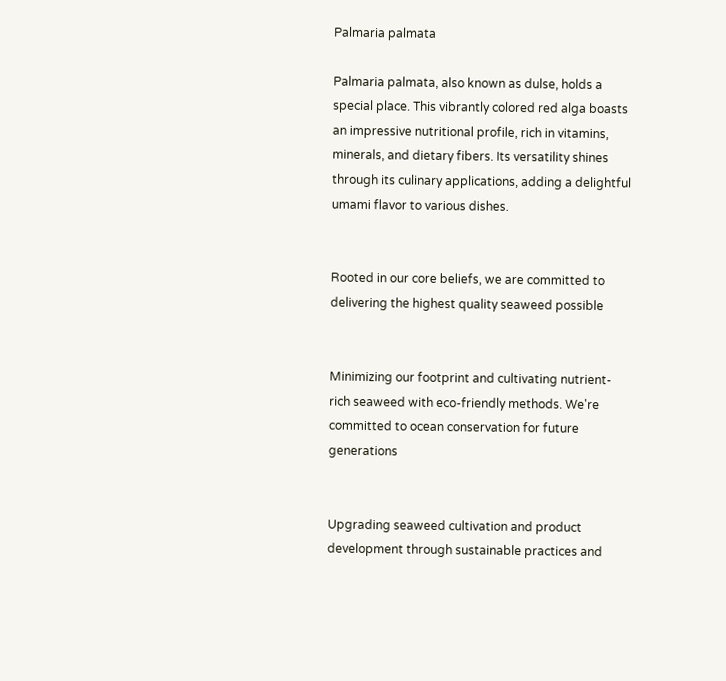Palmaria palmata

Palmaria palmata, also known as dulse, holds a special place. This vibrantly colored red alga boasts an impressive nutritional profile, rich in vitamins, minerals, and dietary fibers. Its versatility shines through its culinary applications, adding a delightful umami flavor to various dishes.


Rooted in our core beliefs, we are committed to delivering the highest quality seaweed possible


Minimizing our footprint and cultivating nutrient-rich seaweed with eco-friendly methods. We're committed to ocean conservation for future generations


Upgrading seaweed cultivation and product development through sustainable practices and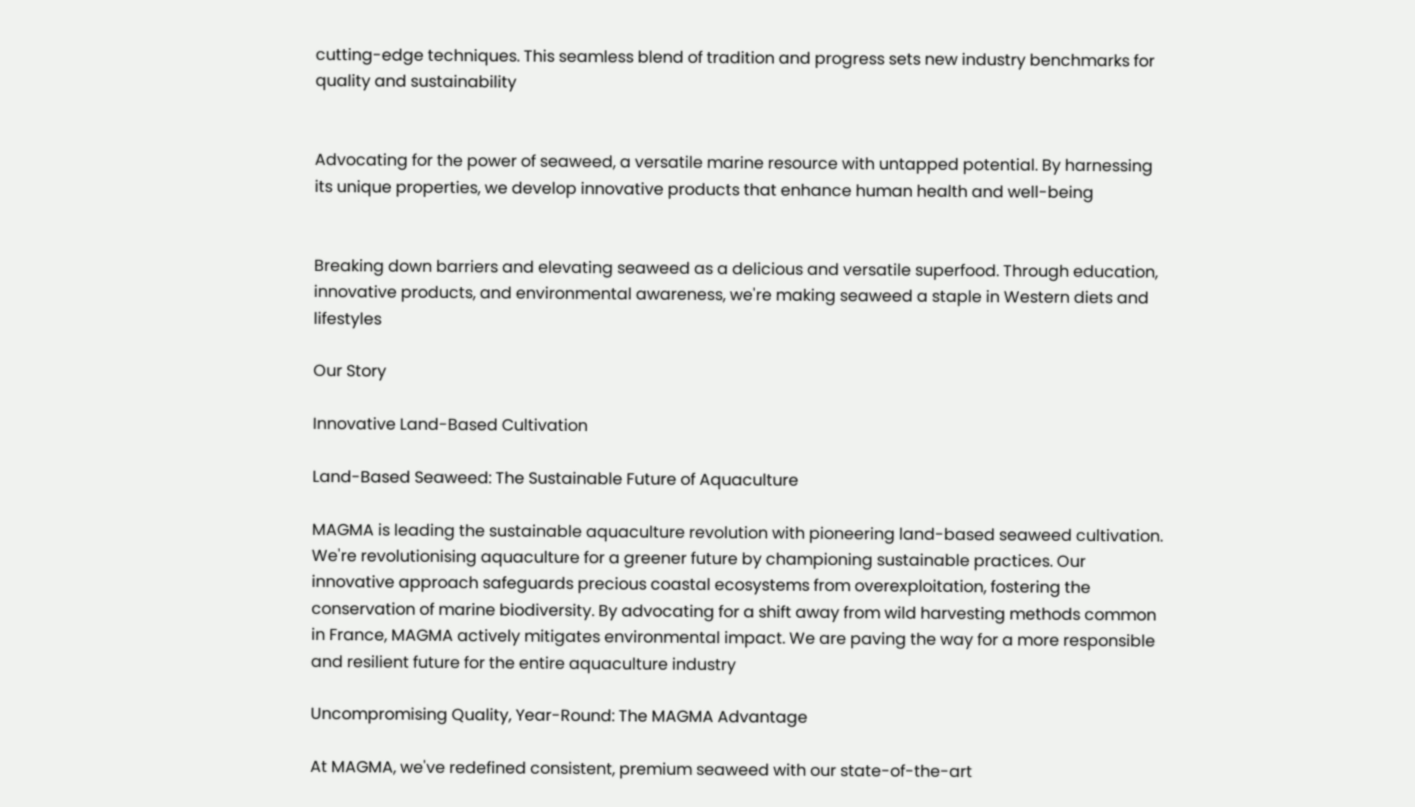cutting-edge techniques. This seamless blend of tradition and progress sets new industry benchmarks for quality and sustainability


Advocating for the power of seaweed, a versatile marine resource with untapped potential. By harnessing its unique properties, we develop innovative products that enhance human health and well-being


Breaking down barriers and elevating seaweed as a delicious and versatile superfood. Through education, innovative products, and environmental awareness, we're making seaweed a staple in Western diets and lifestyles

Our Story

Innovative Land-Based Cultivation

Land-Based Seaweed: The Sustainable Future of Aquaculture

MAGMA is leading the sustainable aquaculture revolution with pioneering land-based seaweed cultivation. We're revolutionising aquaculture for a greener future by championing sustainable practices. Our innovative approach safeguards precious coastal ecosystems from overexploitation, fostering the conservation of marine biodiversity. By advocating for a shift away from wild harvesting methods common in France, MAGMA actively mitigates environmental impact. We are paving the way for a more responsible and resilient future for the entire aquaculture industry

Uncompromising Quality, Year-Round: The MAGMA Advantage

At MAGMA, we've redefined consistent, premium seaweed with our state-of-the-art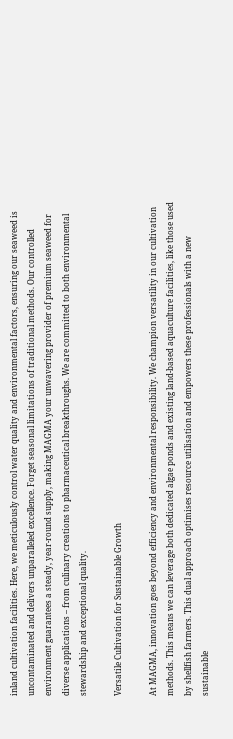inland cultivation facilities. Here, we meticulously control water quality and environmental factors, ensuring our seaweed is uncontaminated and delivers unparalleled excellence. Forget seasonal limitations of traditional methods. Our controlled environment guarantees a steady, year-round supply, making MAGMA your unwavering provider of premium seaweed for diverse applications – from culinary creations to pharmaceutical breakthroughs. We are committed to both environmental stewardship and exceptional quality.

Versatile Cultivation for Sustainable Growth

At MAGMA, innovation goes beyond efficiency and environmental responsibility. We champion versatility in our cultivation methods. This means we can leverage both dedicated algae ponds and existing land-based aquaculture facilities, like those used by shellfish farmers. This dual approach optimises resource utilisation and empowers these professionals with a new sustainable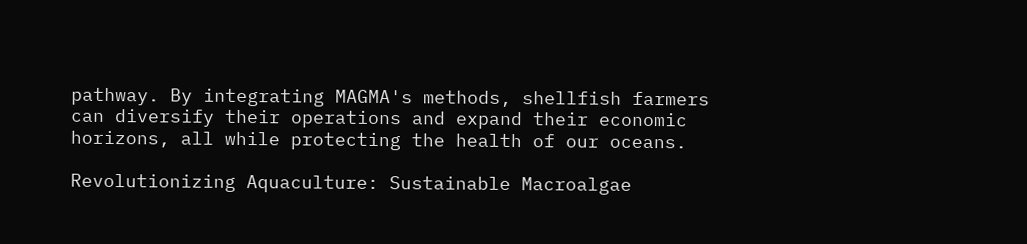pathway. By integrating MAGMA's methods, shellfish farmers can diversify their operations and expand their economic horizons, all while protecting the health of our oceans.

Revolutionizing Aquaculture: Sustainable Macroalgae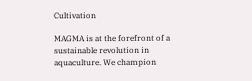Cultivation

MAGMA is at the forefront of a sustainable revolution in aquaculture. We champion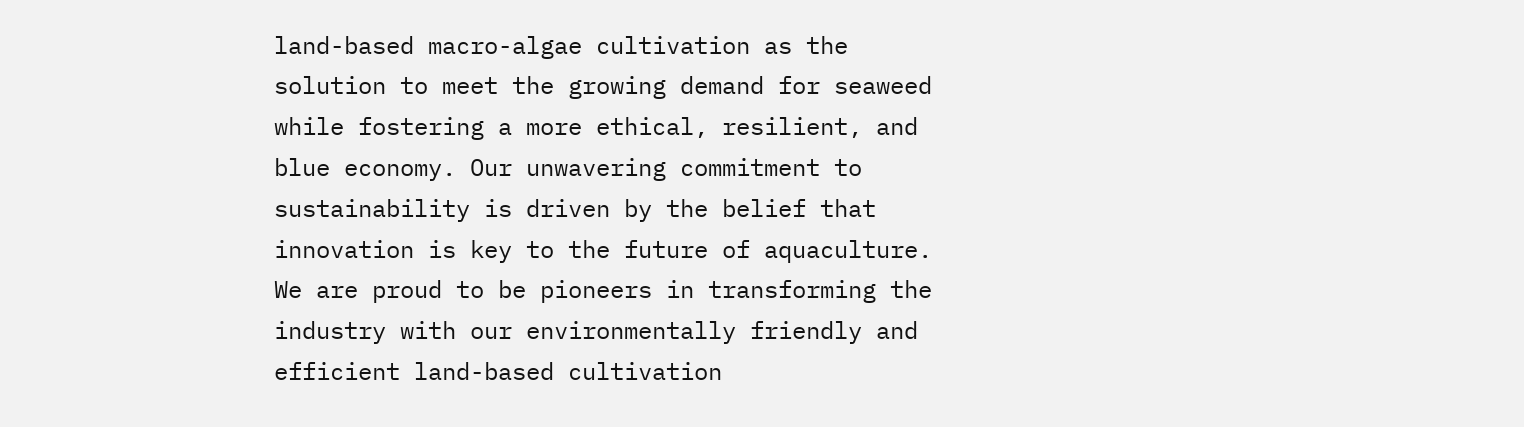land-based macro-algae cultivation as the solution to meet the growing demand for seaweed while fostering a more ethical, resilient, and blue economy. Our unwavering commitment to sustainability is driven by the belief that innovation is key to the future of aquaculture. We are proud to be pioneers in transforming the industry with our environmentally friendly and efficient land-based cultivation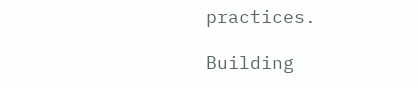practices.

Building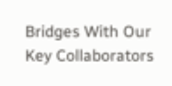Bridges With Our Key Collaborators